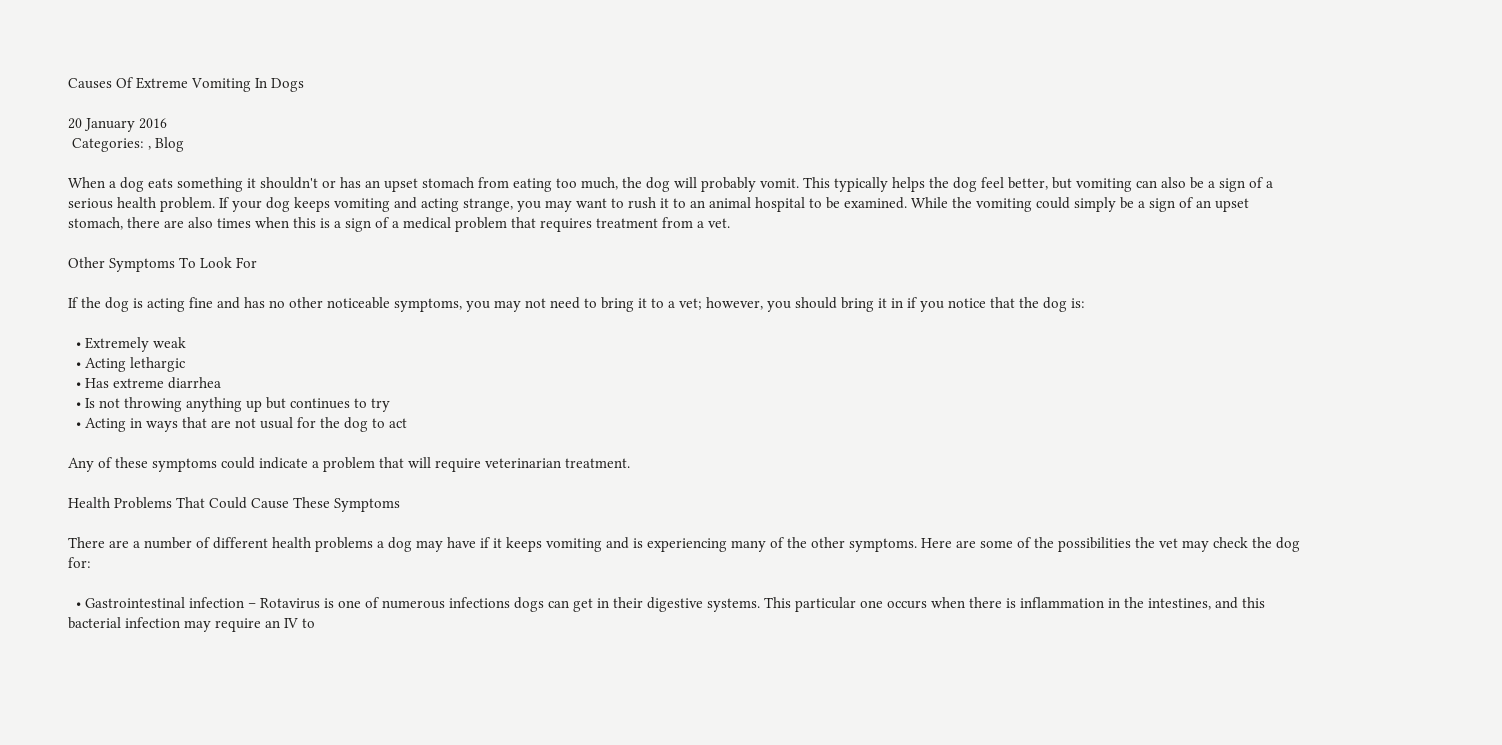Causes Of Extreme Vomiting In Dogs

20 January 2016
 Categories: , Blog

When a dog eats something it shouldn't or has an upset stomach from eating too much, the dog will probably vomit. This typically helps the dog feel better, but vomiting can also be a sign of a serious health problem. If your dog keeps vomiting and acting strange, you may want to rush it to an animal hospital to be examined. While the vomiting could simply be a sign of an upset stomach, there are also times when this is a sign of a medical problem that requires treatment from a vet.

Other Symptoms To Look For

If the dog is acting fine and has no other noticeable symptoms, you may not need to bring it to a vet; however, you should bring it in if you notice that the dog is:

  • Extremely weak
  • Acting lethargic
  • Has extreme diarrhea
  • Is not throwing anything up but continues to try
  • Acting in ways that are not usual for the dog to act

Any of these symptoms could indicate a problem that will require veterinarian treatment.

Health Problems That Could Cause These Symptoms

There are a number of different health problems a dog may have if it keeps vomiting and is experiencing many of the other symptoms. Here are some of the possibilities the vet may check the dog for:

  • Gastrointestinal infection – Rotavirus is one of numerous infections dogs can get in their digestive systems. This particular one occurs when there is inflammation in the intestines, and this bacterial infection may require an IV to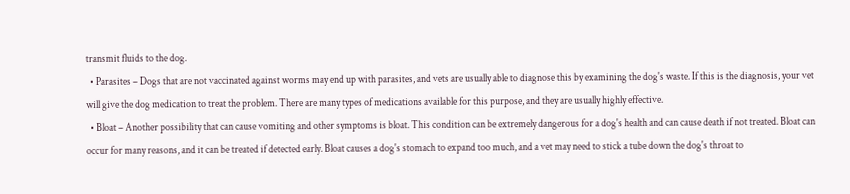transmit fluids to the dog.
  • Parasites – Dogs that are not vaccinated against worms may end up with parasites, and vets are usually able to diagnose this by examining the dog's waste. If this is the diagnosis, your vet will give the dog medication to treat the problem. There are many types of medications available for this purpose, and they are usually highly effective.
  • Bloat – Another possibility that can cause vomiting and other symptoms is bloat. This condition can be extremely dangerous for a dog's health and can cause death if not treated. Bloat can occur for many reasons, and it can be treated if detected early. Bloat causes a dog's stomach to expand too much, and a vet may need to stick a tube down the dog's throat to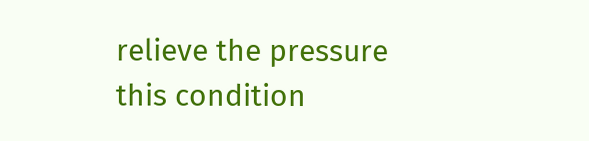relieve the pressure this condition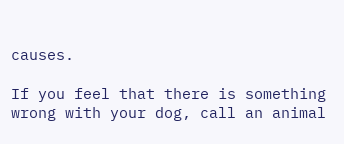causes.

If you feel that there is something wrong with your dog, call an animal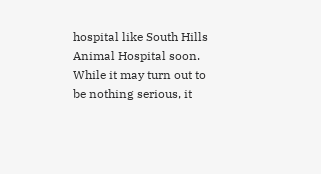hospital like South Hills Animal Hospital soon. While it may turn out to be nothing serious, it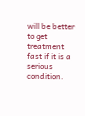will be better to get treatment fast if it is a serious condition.